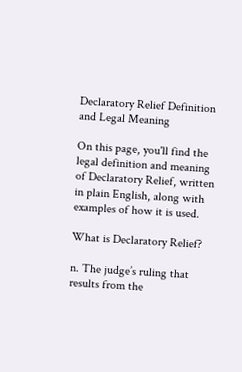Declaratory Relief Definition and Legal Meaning

On this page, you'll find the legal definition and meaning of Declaratory Relief, written in plain English, along with examples of how it is used.

What is Declaratory Relief?

n. The judge’s ruling that results from the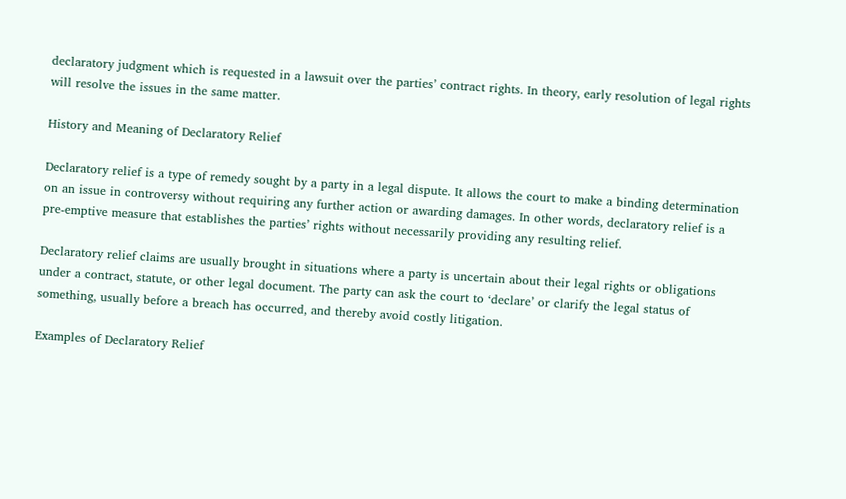declaratory judgment which is requested in a lawsuit over the parties’ contract rights. In theory, early resolution of legal rights will resolve the issues in the same matter.

History and Meaning of Declaratory Relief

Declaratory relief is a type of remedy sought by a party in a legal dispute. It allows the court to make a binding determination on an issue in controversy without requiring any further action or awarding damages. In other words, declaratory relief is a pre-emptive measure that establishes the parties’ rights without necessarily providing any resulting relief.

Declaratory relief claims are usually brought in situations where a party is uncertain about their legal rights or obligations under a contract, statute, or other legal document. The party can ask the court to ‘declare’ or clarify the legal status of something, usually before a breach has occurred, and thereby avoid costly litigation.

Examples of Declaratory Relief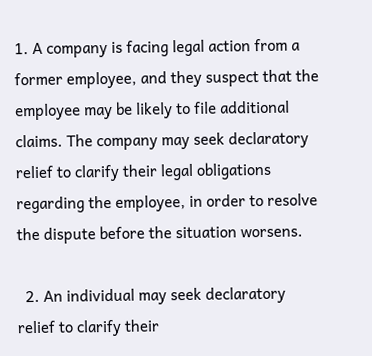1. A company is facing legal action from a former employee, and they suspect that the employee may be likely to file additional claims. The company may seek declaratory relief to clarify their legal obligations regarding the employee, in order to resolve the dispute before the situation worsens.

  2. An individual may seek declaratory relief to clarify their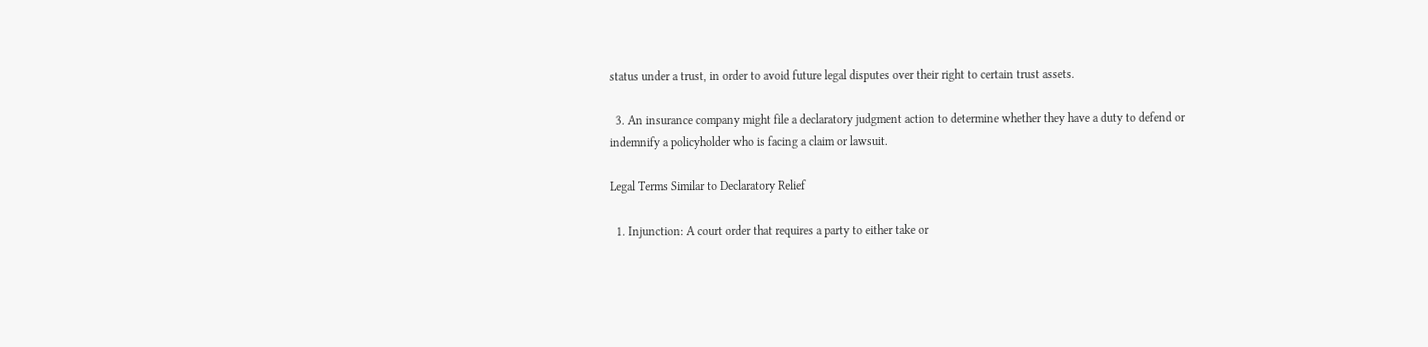status under a trust, in order to avoid future legal disputes over their right to certain trust assets.

  3. An insurance company might file a declaratory judgment action to determine whether they have a duty to defend or indemnify a policyholder who is facing a claim or lawsuit.

Legal Terms Similar to Declaratory Relief

  1. Injunction: A court order that requires a party to either take or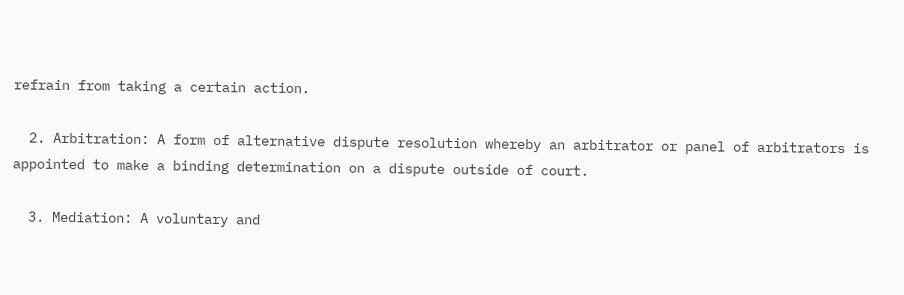refrain from taking a certain action.

  2. Arbitration: A form of alternative dispute resolution whereby an arbitrator or panel of arbitrators is appointed to make a binding determination on a dispute outside of court.

  3. Mediation: A voluntary and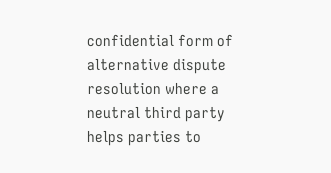confidential form of alternative dispute resolution where a neutral third party helps parties to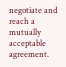negotiate and reach a mutually acceptable agreement.